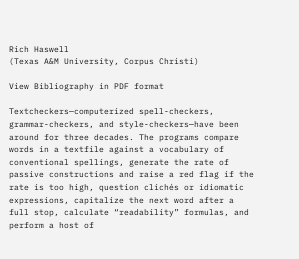Rich Haswell
(Texas A&M University, Corpus Christi)

View Bibliography in PDF format

Textcheckers—computerized spell-checkers, grammar-checkers, and style-checkers—have been around for three decades. The programs compare words in a textfile against a vocabulary of conventional spellings, generate the rate of passive constructions and raise a red flag if the rate is too high, question clichés or idiomatic expressions, capitalize the next word after a full stop, calculate “readability” formulas, and perform a host of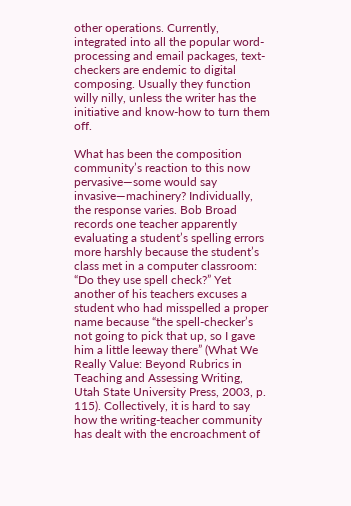other operations. Currently, integrated into all the popular word-processing and email packages, text-checkers are endemic to digital composing. Usually they function willy nilly, unless the writer has the initiative and know-how to turn them off.

What has been the composition community’s reaction to this now pervasive—some would say invasive—machinery? Individually, the response varies. Bob Broad records one teacher apparently evaluating a student’s spelling errors more harshly because the student’s class met in a computer classroom: “Do they use spell check?” Yet another of his teachers excuses a student who had misspelled a proper name because “the spell-checker’s not going to pick that up, so I gave him a little leeway there” (What We Really Value: Beyond Rubrics in Teaching and Assessing Writing, Utah State University Press, 2003, p. 115). Collectively, it is hard to say how the writing-teacher community has dealt with the encroachment of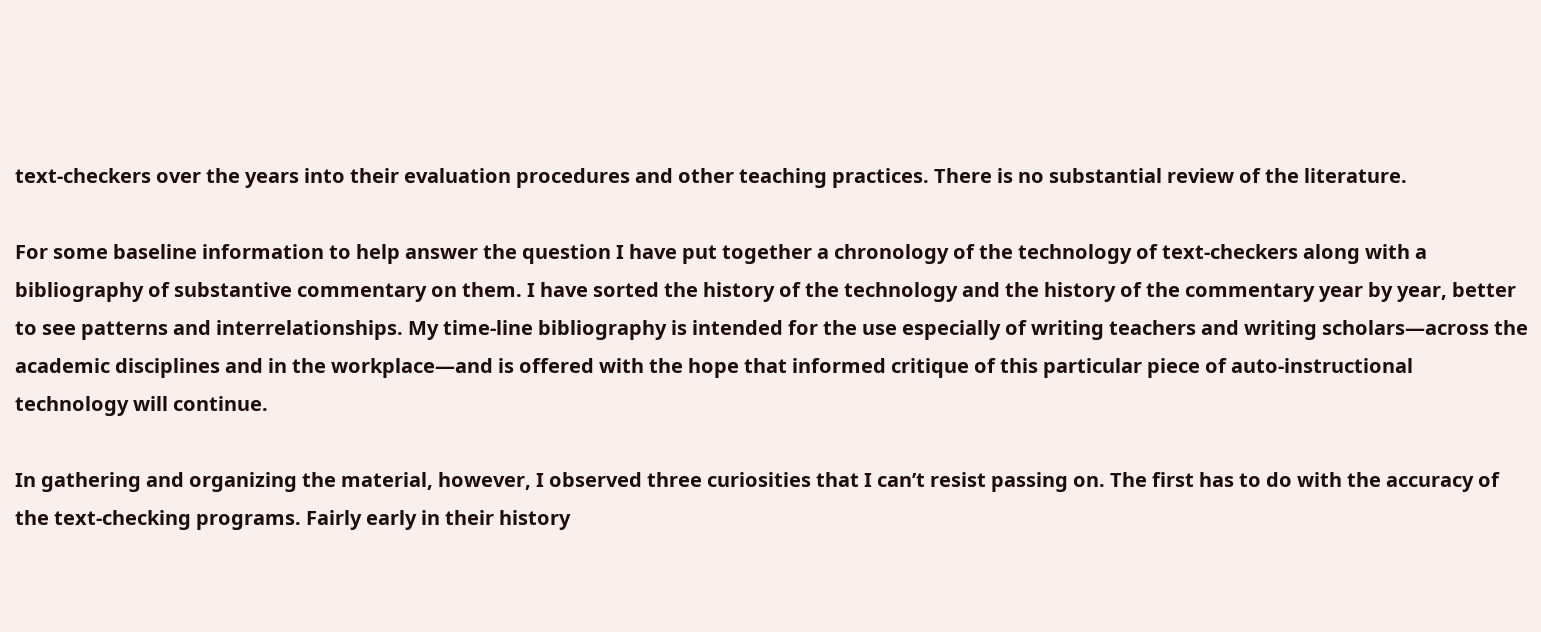text-checkers over the years into their evaluation procedures and other teaching practices. There is no substantial review of the literature.

For some baseline information to help answer the question I have put together a chronology of the technology of text-checkers along with a bibliography of substantive commentary on them. I have sorted the history of the technology and the history of the commentary year by year, better to see patterns and interrelationships. My time-line bibliography is intended for the use especially of writing teachers and writing scholars—across the academic disciplines and in the workplace—and is offered with the hope that informed critique of this particular piece of auto-instructional technology will continue.

In gathering and organizing the material, however, I observed three curiosities that I can’t resist passing on. The first has to do with the accuracy of the text-checking programs. Fairly early in their history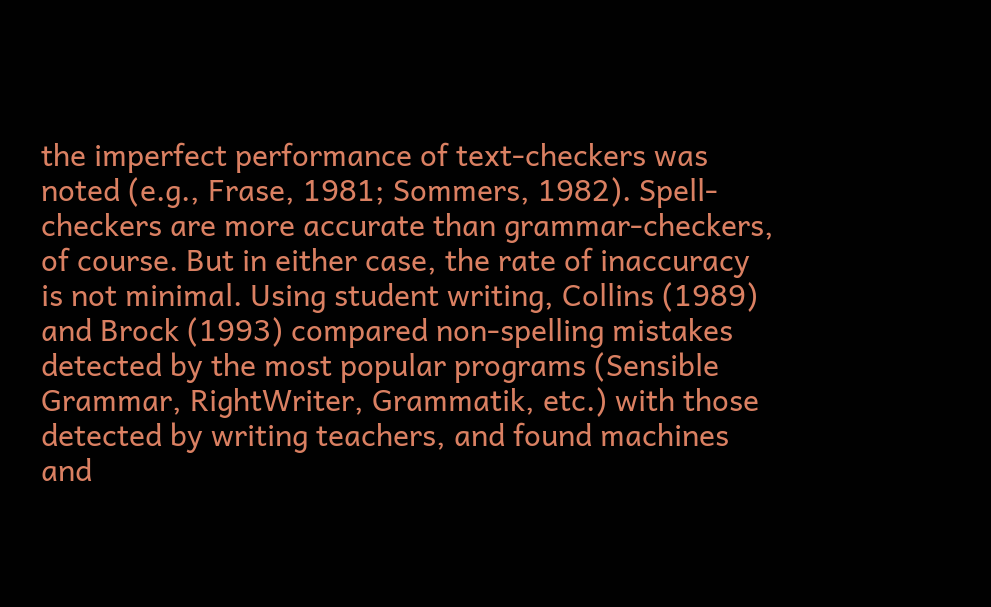the imperfect performance of text-checkers was noted (e.g., Frase, 1981; Sommers, 1982). Spell-checkers are more accurate than grammar-checkers, of course. But in either case, the rate of inaccuracy is not minimal. Using student writing, Collins (1989) and Brock (1993) compared non-spelling mistakes detected by the most popular programs (Sensible Grammar, RightWriter, Grammatik, etc.) with those detected by writing teachers, and found machines and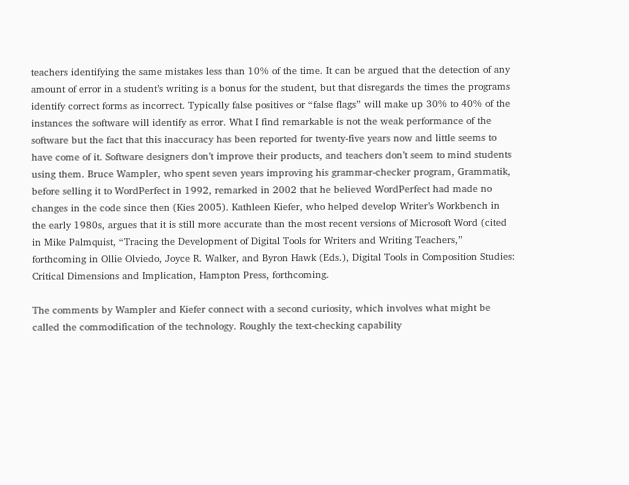teachers identifying the same mistakes less than 10% of the time. It can be argued that the detection of any amount of error in a student’s writing is a bonus for the student, but that disregards the times the programs identify correct forms as incorrect. Typically false positives or “false flags” will make up 30% to 40% of the instances the software will identify as error. What I find remarkable is not the weak performance of the software but the fact that this inaccuracy has been reported for twenty-five years now and little seems to have come of it. Software designers don’t improve their products, and teachers don’t seem to mind students using them. Bruce Wampler, who spent seven years improving his grammar-checker program, Grammatik, before selling it to WordPerfect in 1992, remarked in 2002 that he believed WordPerfect had made no changes in the code since then (Kies 2005). Kathleen Kiefer, who helped develop Writer’s Workbench in the early 1980s, argues that it is still more accurate than the most recent versions of Microsoft Word (cited in Mike Palmquist, “Tracing the Development of Digital Tools for Writers and Writing Teachers,” forthcoming in Ollie Olviedo, Joyce R. Walker, and Byron Hawk (Eds.), Digital Tools in Composition Studies: Critical Dimensions and Implication, Hampton Press, forthcoming.

The comments by Wampler and Kiefer connect with a second curiosity, which involves what might be called the commodification of the technology. Roughly the text-checking capability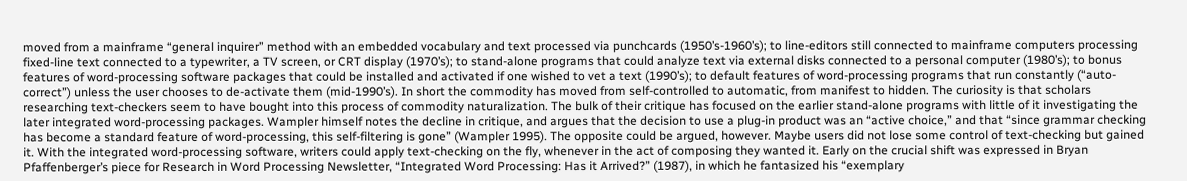moved from a mainframe “general inquirer” method with an embedded vocabulary and text processed via punchcards (1950’s-1960’s); to line-editors still connected to mainframe computers processing fixed-line text connected to a typewriter, a TV screen, or CRT display (1970’s); to stand-alone programs that could analyze text via external disks connected to a personal computer (1980’s); to bonus features of word-processing software packages that could be installed and activated if one wished to vet a text (1990’s); to default features of word-processing programs that run constantly (“auto-correct”) unless the user chooses to de-activate them (mid-1990’s). In short the commodity has moved from self-controlled to automatic, from manifest to hidden. The curiosity is that scholars researching text-checkers seem to have bought into this process of commodity naturalization. The bulk of their critique has focused on the earlier stand-alone programs with little of it investigating the later integrated word-processing packages. Wampler himself notes the decline in critique, and argues that the decision to use a plug-in product was an “active choice,” and that “since grammar checking has become a standard feature of word-processing, this self-filtering is gone” (Wampler 1995). The opposite could be argued, however. Maybe users did not lose some control of text-checking but gained it. With the integrated word-processing software, writers could apply text-checking on the fly, whenever in the act of composing they wanted it. Early on the crucial shift was expressed in Bryan Pfaffenberger’s piece for Research in Word Processing Newsletter, “Integrated Word Processing: Has it Arrived?” (1987), in which he fantasized his “exemplary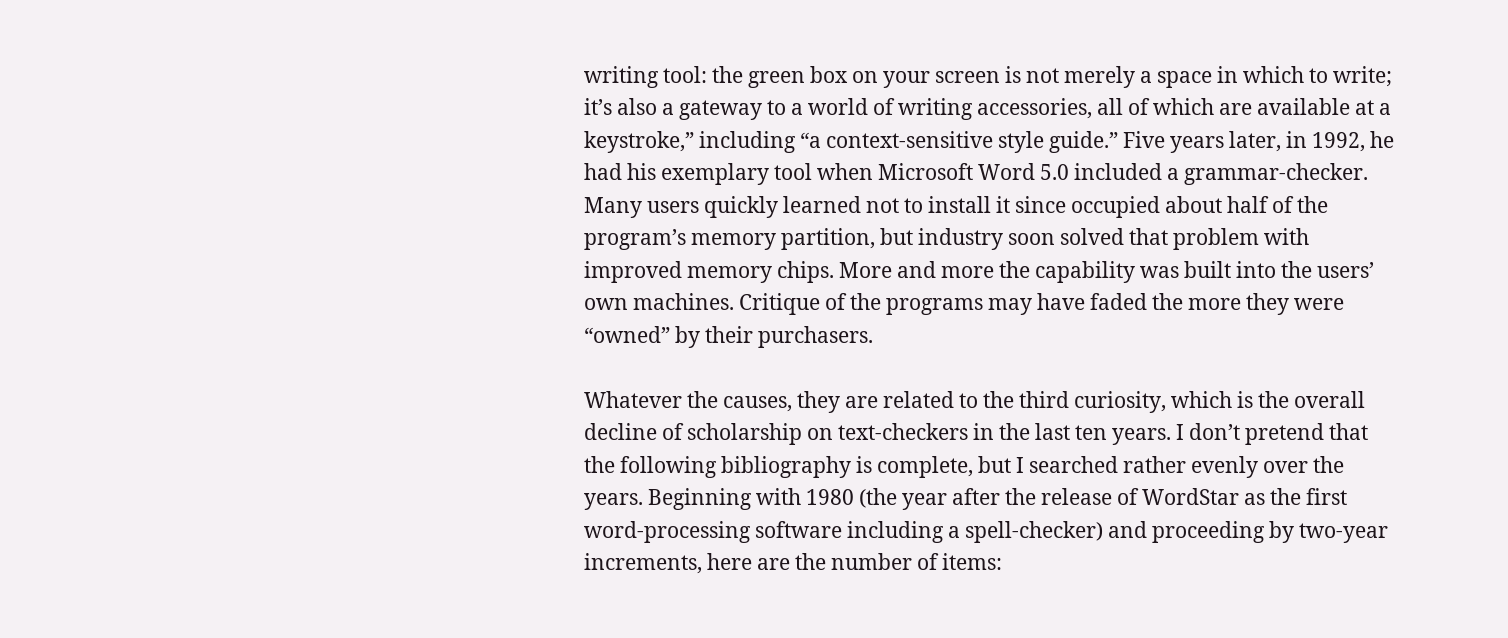writing tool: the green box on your screen is not merely a space in which to write; it’s also a gateway to a world of writing accessories, all of which are available at a keystroke,” including “a context-sensitive style guide.” Five years later, in 1992, he had his exemplary tool when Microsoft Word 5.0 included a grammar-checker. Many users quickly learned not to install it since occupied about half of the program’s memory partition, but industry soon solved that problem with improved memory chips. More and more the capability was built into the users’ own machines. Critique of the programs may have faded the more they were “owned” by their purchasers.

Whatever the causes, they are related to the third curiosity, which is the overall decline of scholarship on text-checkers in the last ten years. I don’t pretend that the following bibliography is complete, but I searched rather evenly over the years. Beginning with 1980 (the year after the release of WordStar as the first word-processing software including a spell-checker) and proceeding by two-year increments, here are the number of items: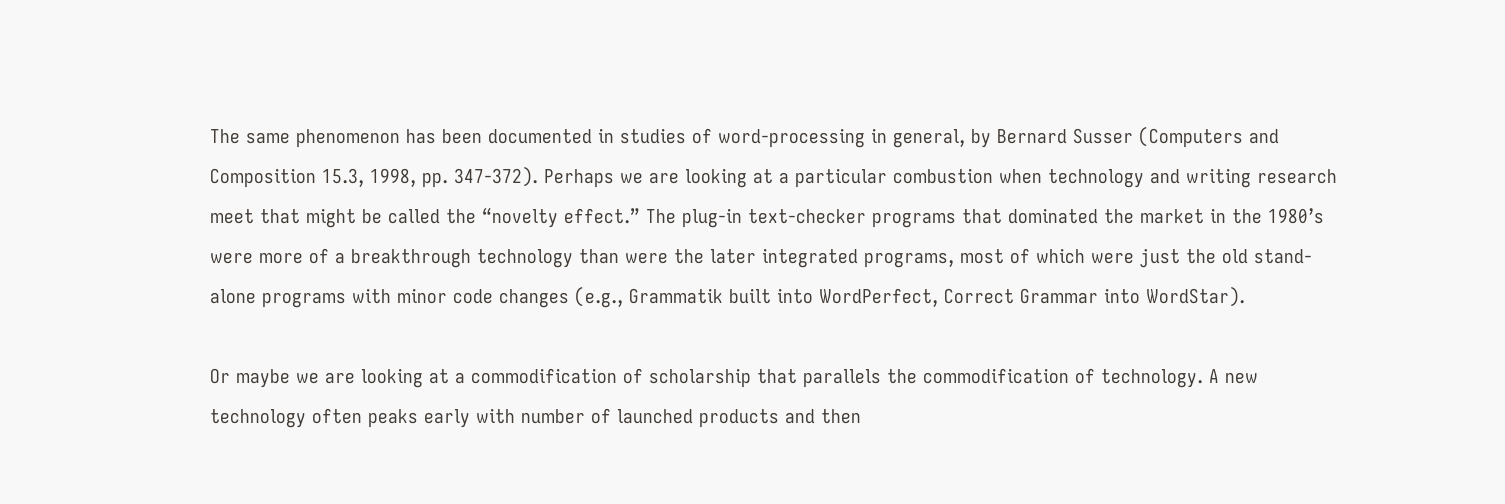The same phenomenon has been documented in studies of word-processing in general, by Bernard Susser (Computers and Composition 15.3, 1998, pp. 347-372). Perhaps we are looking at a particular combustion when technology and writing research meet that might be called the “novelty effect.” The plug-in text-checker programs that dominated the market in the 1980’s were more of a breakthrough technology than were the later integrated programs, most of which were just the old stand-alone programs with minor code changes (e.g., Grammatik built into WordPerfect, Correct Grammar into WordStar).

Or maybe we are looking at a commodification of scholarship that parallels the commodification of technology. A new technology often peaks early with number of launched products and then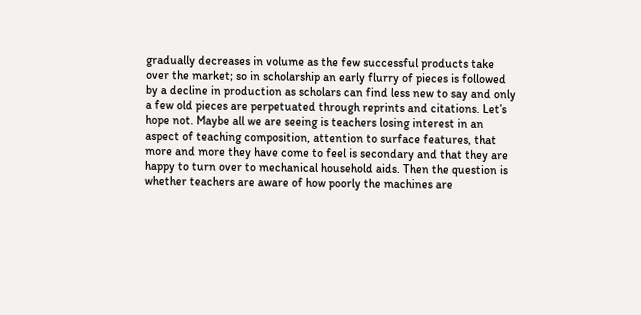gradually decreases in volume as the few successful products take over the market; so in scholarship an early flurry of pieces is followed by a decline in production as scholars can find less new to say and only a few old pieces are perpetuated through reprints and citations. Let’s hope not. Maybe all we are seeing is teachers losing interest in an aspect of teaching composition, attention to surface features, that more and more they have come to feel is secondary and that they are happy to turn over to mechanical household aids. Then the question is whether teachers are aware of how poorly the machines are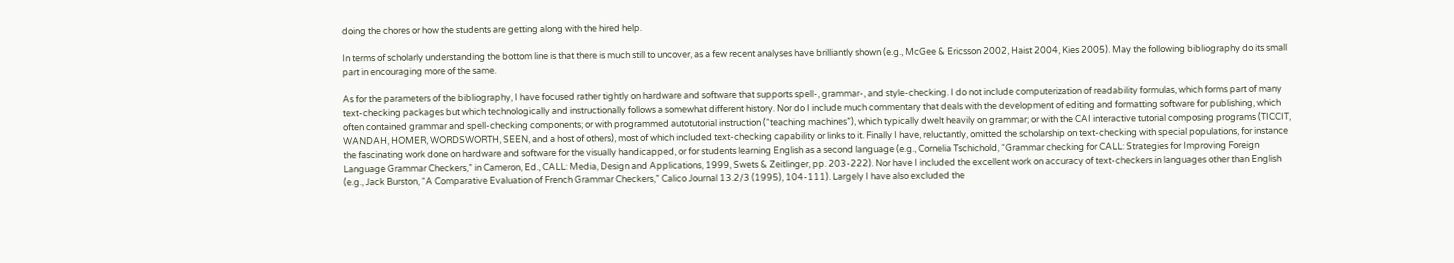doing the chores or how the students are getting along with the hired help.

In terms of scholarly understanding the bottom line is that there is much still to uncover, as a few recent analyses have brilliantly shown (e.g., McGee & Ericsson 2002, Haist 2004, Kies 2005). May the following bibliography do its small part in encouraging more of the same.

As for the parameters of the bibliography, I have focused rather tightly on hardware and software that supports spell-, grammar-, and style-checking. I do not include computerization of readability formulas, which forms part of many text-checking packages but which technologically and instructionally follows a somewhat different history. Nor do I include much commentary that deals with the development of editing and formatting software for publishing, which often contained grammar and spell-checking components; or with programmed autotutorial instruction (“teaching machines”), which typically dwelt heavily on grammar; or with the CAI interactive tutorial composing programs (TICCIT, WANDAH, HOMER, WORDSWORTH, SEEN, and a host of others), most of which included text-checking capability or links to it. Finally I have, reluctantly, omitted the scholarship on text-checking with special populations, for instance the fascinating work done on hardware and software for the visually handicapped, or for students learning English as a second language (e.g., Cornelia Tschichold, “Grammar checking for CALL: Strategies for Improving Foreign Language Grammar Checkers,” in Cameron, Ed., CALL: Media, Design and Applications, 1999, Swets & Zeitlinger, pp. 203-222). Nor have I included the excellent work on accuracy of text-checkers in languages other than English (e.g., Jack Burston, “A Comparative Evaluation of French Grammar Checkers,” Calico Journal 13.2/3 (1995), 104-111). Largely I have also excluded the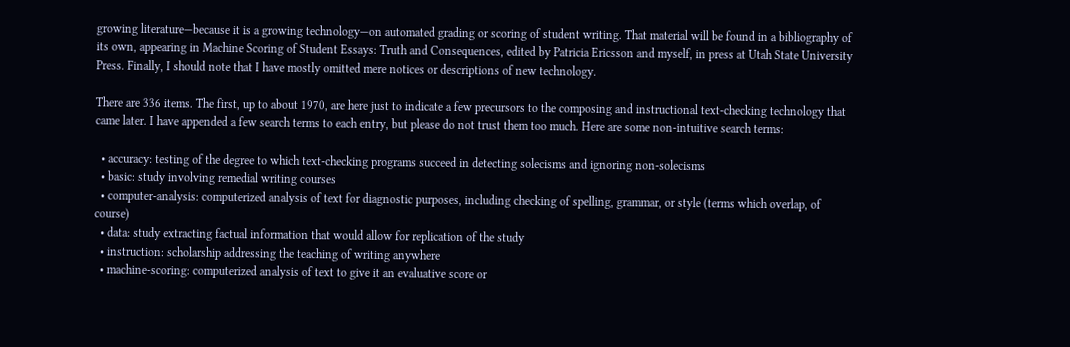growing literature—because it is a growing technology—on automated grading or scoring of student writing. That material will be found in a bibliography of its own, appearing in Machine Scoring of Student Essays: Truth and Consequences, edited by Patricia Ericsson and myself, in press at Utah State University Press. Finally, I should note that I have mostly omitted mere notices or descriptions of new technology.

There are 336 items. The first, up to about 1970, are here just to indicate a few precursors to the composing and instructional text-checking technology that came later. I have appended a few search terms to each entry, but please do not trust them too much. Here are some non-intuitive search terms:

  • accuracy: testing of the degree to which text-checking programs succeed in detecting solecisms and ignoring non-solecisms
  • basic: study involving remedial writing courses
  • computer-analysis: computerized analysis of text for diagnostic purposes, including checking of spelling, grammar, or style (terms which overlap, of course)
  • data: study extracting factual information that would allow for replication of the study
  • instruction: scholarship addressing the teaching of writing anywhere
  • machine-scoring: computerized analysis of text to give it an evaluative score or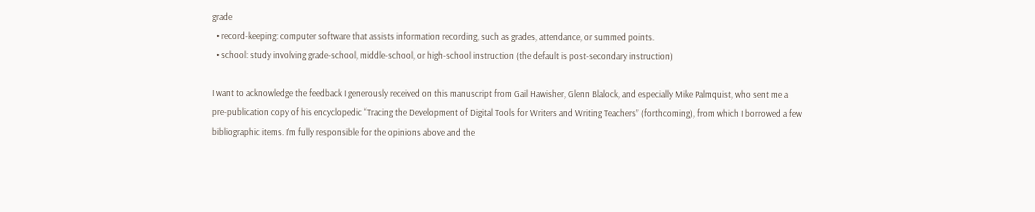grade
  • record-keeping: computer software that assists information recording, such as grades, attendance, or summed points.
  • school: study involving grade-school, middle-school, or high-school instruction (the default is post-secondary instruction)

I want to acknowledge the feedback I generously received on this manuscript from Gail Hawisher, Glenn Blalock, and especially Mike Palmquist, who sent me a pre-publication copy of his encyclopedic “Tracing the Development of Digital Tools for Writers and Writing Teachers” (forthcoming), from which I borrowed a few bibliographic items. I’m fully responsible for the opinions above and the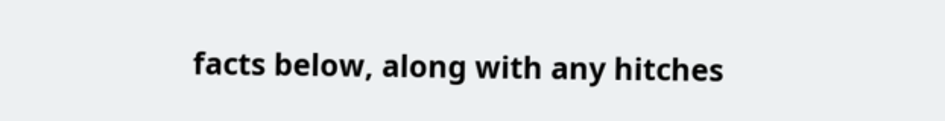facts below, along with any hitches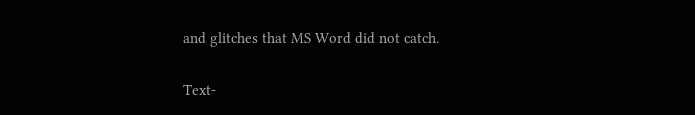and glitches that MS Word did not catch.

Text-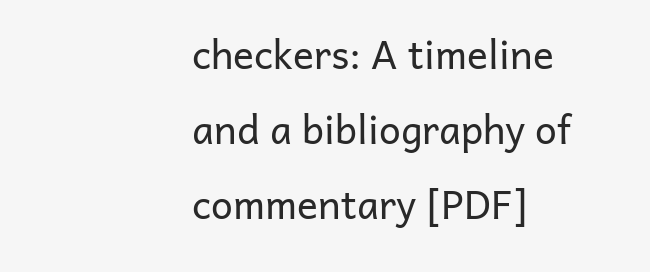checkers: A timeline and a bibliography of commentary [PDF]